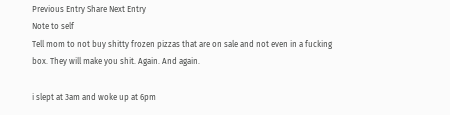Previous Entry Share Next Entry
Note to self
Tell mom to not buy shitty frozen pizzas that are on sale and not even in a fucking box. They will make you shit. Again. And again.

i slept at 3am and woke up at 6pm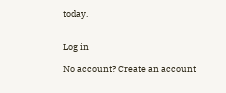today.


Log in

No account? Create an account